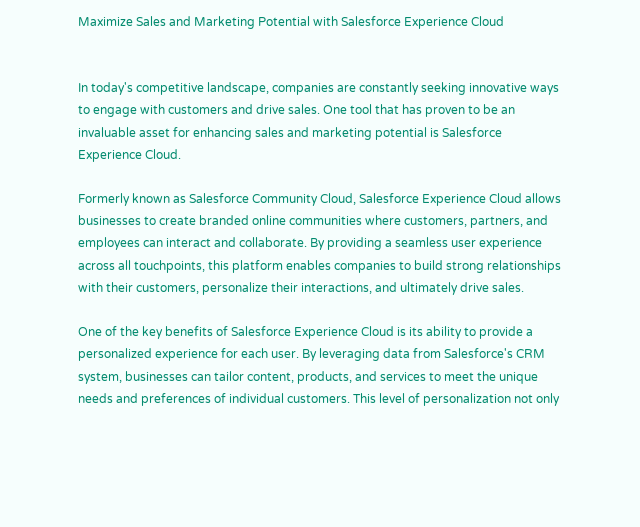Maximize Sales and Marketing Potential with Salesforce Experience Cloud


In today's competitive landscape, companies are constantly seeking innovative ways to engage with customers and drive sales. One tool that has proven to be an invaluable asset for enhancing sales and marketing potential is Salesforce Experience Cloud.

Formerly known as Salesforce Community Cloud, Salesforce Experience Cloud allows businesses to create branded online communities where customers, partners, and employees can interact and collaborate. By providing a seamless user experience across all touchpoints, this platform enables companies to build strong relationships with their customers, personalize their interactions, and ultimately drive sales.

One of the key benefits of Salesforce Experience Cloud is its ability to provide a personalized experience for each user. By leveraging data from Salesforce's CRM system, businesses can tailor content, products, and services to meet the unique needs and preferences of individual customers. This level of personalization not only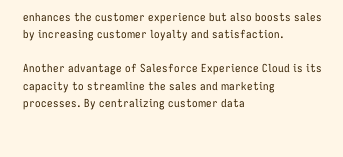enhances the customer experience but also boosts sales by increasing customer loyalty and satisfaction.

Another advantage of Salesforce Experience Cloud is its capacity to streamline the sales and marketing processes. By centralizing customer data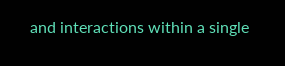and interactions within a single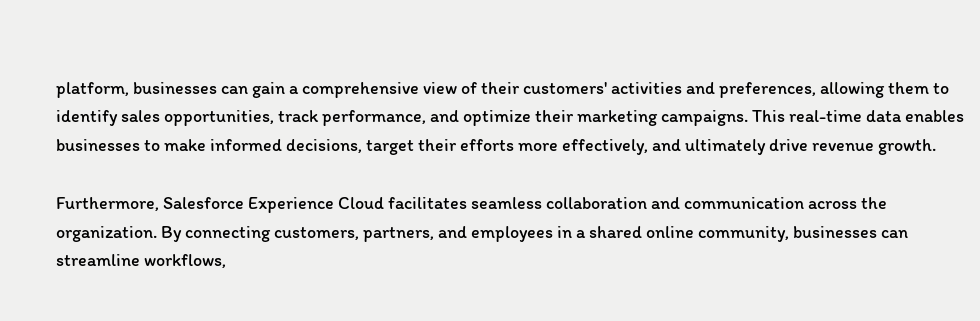platform, businesses can gain a comprehensive view of their customers' activities and preferences, allowing them to identify sales opportunities, track performance, and optimize their marketing campaigns. This real-time data enables businesses to make informed decisions, target their efforts more effectively, and ultimately drive revenue growth.

Furthermore, Salesforce Experience Cloud facilitates seamless collaboration and communication across the organization. By connecting customers, partners, and employees in a shared online community, businesses can streamline workflows,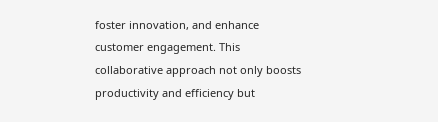foster innovation, and enhance customer engagement. This collaborative approach not only boosts productivity and efficiency but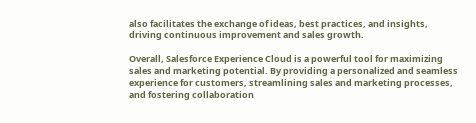also facilitates the exchange of ideas, best practices, and insights, driving continuous improvement and sales growth.

Overall, Salesforce Experience Cloud is a powerful tool for maximizing sales and marketing potential. By providing a personalized and seamless experience for customers, streamlining sales and marketing processes, and fostering collaboration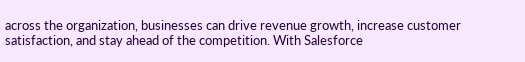across the organization, businesses can drive revenue growth, increase customer satisfaction, and stay ahead of the competition. With Salesforce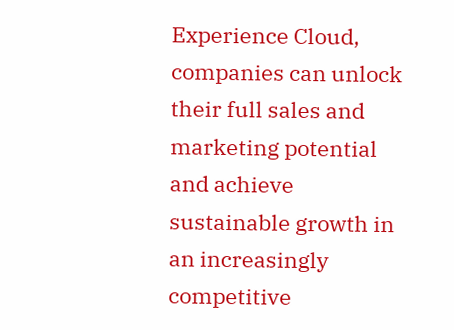Experience Cloud, companies can unlock their full sales and marketing potential and achieve sustainable growth in an increasingly competitive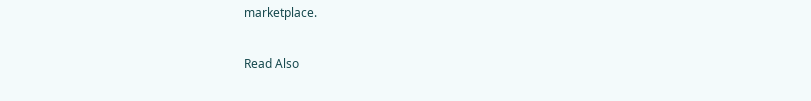marketplace.

Read Also